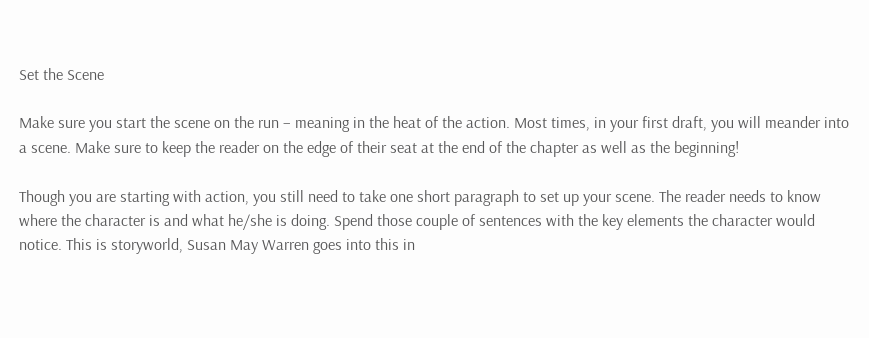Set the Scene

Make sure you start the scene on the run – meaning in the heat of the action. Most times, in your first draft, you will meander into a scene. Make sure to keep the reader on the edge of their seat at the end of the chapter as well as the beginning!

Though you are starting with action, you still need to take one short paragraph to set up your scene. The reader needs to know where the character is and what he/she is doing. Spend those couple of sentences with the key elements the character would notice. This is storyworld, Susan May Warren goes into this in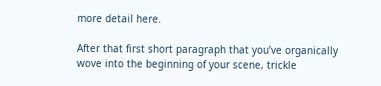more detail here.

After that first short paragraph that you’ve organically wove into the beginning of your scene, trickle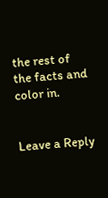the rest of the facts and color in.


Leave a Reply